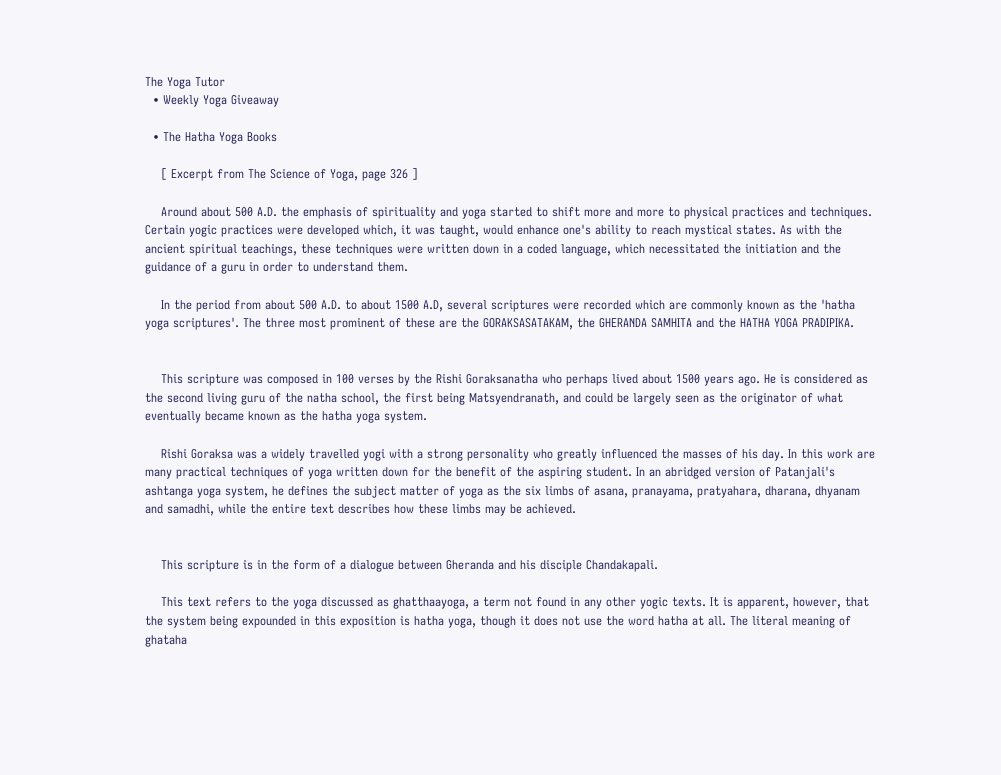The Yoga Tutor
  • Weekly Yoga Giveaway

  • The Hatha Yoga Books

    [ Excerpt from The Science of Yoga, page 326 ]

    Around about 500 A.D. the emphasis of spirituality and yoga started to shift more and more to physical practices and techniques. Certain yogic practices were developed which, it was taught, would enhance one's ability to reach mystical states. As with the ancient spiritual teachings, these techniques were written down in a coded language, which necessitated the initiation and the guidance of a guru in order to understand them.

    In the period from about 500 A.D. to about 1500 A.D, several scriptures were recorded which are commonly known as the 'hatha yoga scriptures'. The three most prominent of these are the GORAKSASATAKAM, the GHERANDA SAMHITA and the HATHA YOGA PRADIPIKA.


    This scripture was composed in 100 verses by the Rishi Goraksanatha who perhaps lived about 1500 years ago. He is considered as the second living guru of the natha school, the first being Matsyendranath, and could be largely seen as the originator of what eventually became known as the hatha yoga system.

    Rishi Goraksa was a widely travelled yogi with a strong personality who greatly influenced the masses of his day. In this work are many practical techniques of yoga written down for the benefit of the aspiring student. In an abridged version of Patanjali's ashtanga yoga system, he defines the subject matter of yoga as the six limbs of asana, pranayama, pratyahara, dharana, dhyanam and samadhi, while the entire text describes how these limbs may be achieved.


    This scripture is in the form of a dialogue between Gheranda and his disciple Chandakapali.

    This text refers to the yoga discussed as ghatthaayoga, a term not found in any other yogic texts. It is apparent, however, that the system being expounded in this exposition is hatha yoga, though it does not use the word hatha at all. The literal meaning of ghataha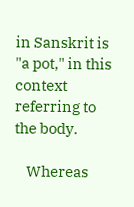in Sanskrit is "a pot," in this context referring to the body.

    Whereas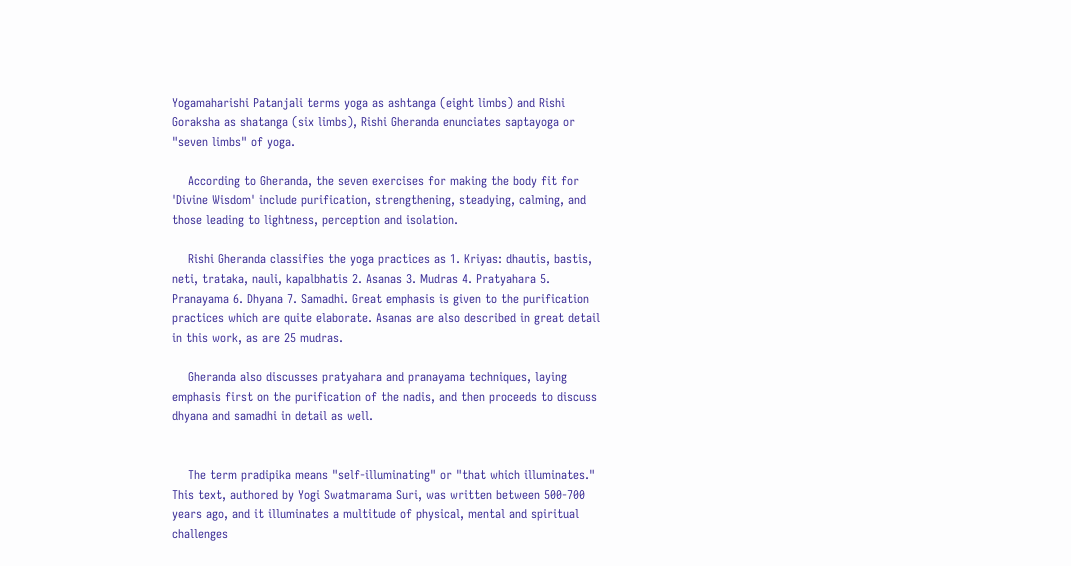Yogamaharishi Patanjali terms yoga as ashtanga (eight limbs) and Rishi Goraksha as shatanga (six limbs), Rishi Gheranda enunciates saptayoga or "seven limbs" of yoga.

    According to Gheranda, the seven exercises for making the body fit for 'Divine Wisdom' include purification, strengthening, steadying, calming, and those leading to lightness, perception and isolation.

    Rishi Gheranda classifies the yoga practices as 1. Kriyas: dhautis, bastis, neti, trataka, nauli, kapalbhatis 2. Asanas 3. Mudras 4. Pratyahara 5. Pranayama 6. Dhyana 7. Samadhi. Great emphasis is given to the purification practices which are quite elaborate. Asanas are also described in great detail in this work, as are 25 mudras.

    Gheranda also discusses pratyahara and pranayama techniques, laying emphasis first on the purification of the nadis, and then proceeds to discuss dhyana and samadhi in detail as well.


    The term pradipika means "self-illuminating" or "that which illuminates." This text, authored by Yogi Swatmarama Suri, was written between 500-700 years ago, and it illuminates a multitude of physical, mental and spiritual challenges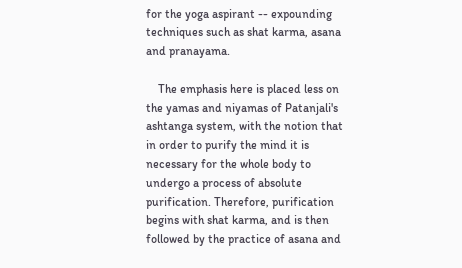for the yoga aspirant -- expounding techniques such as shat karma, asana and pranayama.

    The emphasis here is placed less on the yamas and niyamas of Patanjali's ashtanga system, with the notion that in order to purify the mind it is necessary for the whole body to undergo a process of absolute purification. Therefore, purification begins with shat karma, and is then followed by the practice of asana and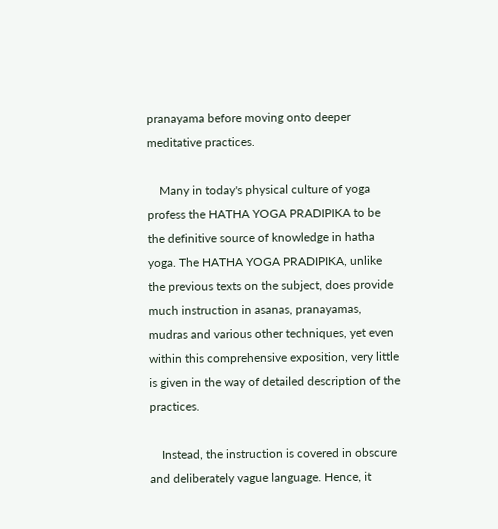pranayama before moving onto deeper meditative practices.

    Many in today's physical culture of yoga profess the HATHA YOGA PRADIPIKA to be the definitive source of knowledge in hatha yoga. The HATHA YOGA PRADIPIKA, unlike the previous texts on the subject, does provide much instruction in asanas, pranayamas, mudras and various other techniques, yet even within this comprehensive exposition, very little is given in the way of detailed description of the practices.

    Instead, the instruction is covered in obscure and deliberately vague language. Hence, it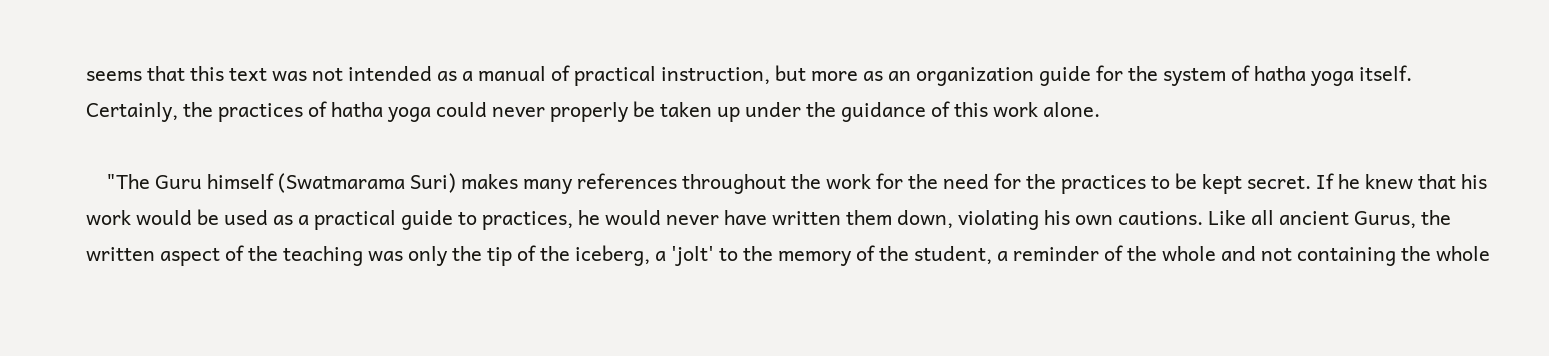seems that this text was not intended as a manual of practical instruction, but more as an organization guide for the system of hatha yoga itself. Certainly, the practices of hatha yoga could never properly be taken up under the guidance of this work alone.

    "The Guru himself (Swatmarama Suri) makes many references throughout the work for the need for the practices to be kept secret. If he knew that his work would be used as a practical guide to practices, he would never have written them down, violating his own cautions. Like all ancient Gurus, the written aspect of the teaching was only the tip of the iceberg, a 'jolt' to the memory of the student, a reminder of the whole and not containing the whole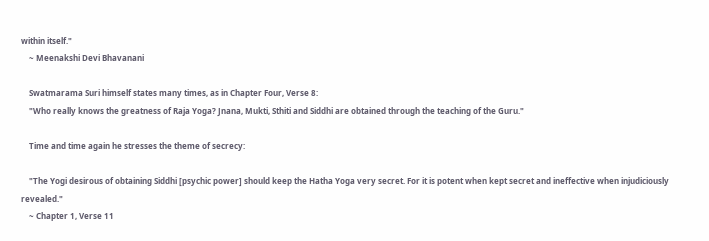within itself."
    ~ Meenakshi Devi Bhavanani

    Swatmarama Suri himself states many times, as in Chapter Four, Verse 8:
    "Who really knows the greatness of Raja Yoga? Jnana, Mukti, Sthiti and Siddhi are obtained through the teaching of the Guru."

    Time and time again he stresses the theme of secrecy:

    "The Yogi desirous of obtaining Siddhi [psychic power] should keep the Hatha Yoga very secret. For it is potent when kept secret and ineffective when injudiciously revealed."
    ~ Chapter 1, Verse 11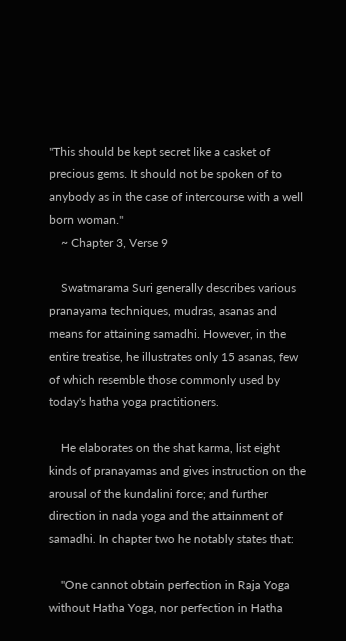"This should be kept secret like a casket of precious gems. It should not be spoken of to anybody as in the case of intercourse with a well born woman."
    ~ Chapter 3, Verse 9

    Swatmarama Suri generally describes various pranayama techniques, mudras, asanas and means for attaining samadhi. However, in the entire treatise, he illustrates only 15 asanas, few of which resemble those commonly used by today's hatha yoga practitioners.

    He elaborates on the shat karma, list eight kinds of pranayamas and gives instruction on the arousal of the kundalini force; and further direction in nada yoga and the attainment of samadhi. In chapter two he notably states that:

    "One cannot obtain perfection in Raja Yoga without Hatha Yoga, nor perfection in Hatha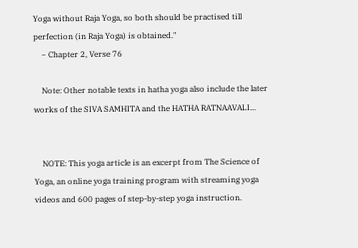Yoga without Raja Yoga, so both should be practised till perfection (in Raja Yoga) is obtained."
    ~ Chapter 2, Verse 76

    Note: Other notable texts in hatha yoga also include the later works of the SIVA SAMHITA and the HATHA RATNAAVALI...


    NOTE: This yoga article is an excerpt from The Science of Yoga, an online yoga training program with streaming yoga videos and 600 pages of step-by-step yoga instruction.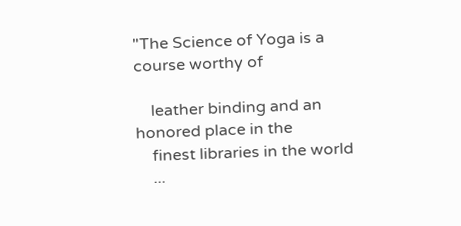"The Science of Yoga is a course worthy of

    leather binding and an honored place in the
    finest libraries in the world
    ...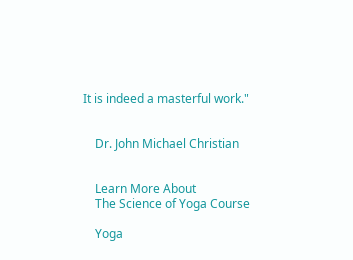It is indeed a masterful work."


    Dr. John Michael Christian


    Learn More About
    The Science of Yoga Course

    Yoga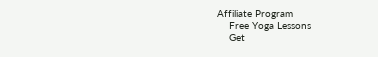Affiliate Program
    Free Yoga Lessons
    Get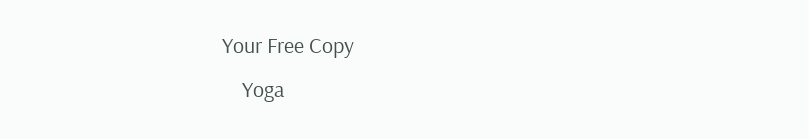Your Free Copy
    Yoga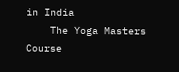in India
    The Yoga Masters Course